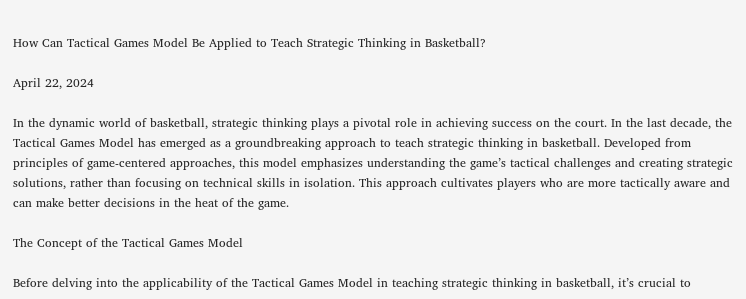How Can Tactical Games Model Be Applied to Teach Strategic Thinking in Basketball?

April 22, 2024

In the dynamic world of basketball, strategic thinking plays a pivotal role in achieving success on the court. In the last decade, the Tactical Games Model has emerged as a groundbreaking approach to teach strategic thinking in basketball. Developed from principles of game-centered approaches, this model emphasizes understanding the game’s tactical challenges and creating strategic solutions, rather than focusing on technical skills in isolation. This approach cultivates players who are more tactically aware and can make better decisions in the heat of the game.

The Concept of the Tactical Games Model

Before delving into the applicability of the Tactical Games Model in teaching strategic thinking in basketball, it’s crucial to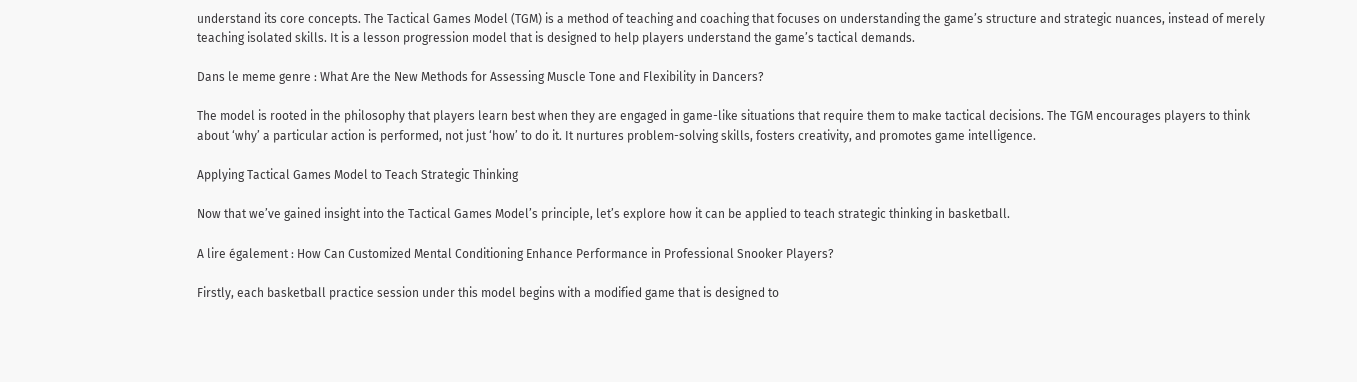understand its core concepts. The Tactical Games Model (TGM) is a method of teaching and coaching that focuses on understanding the game’s structure and strategic nuances, instead of merely teaching isolated skills. It is a lesson progression model that is designed to help players understand the game’s tactical demands.

Dans le meme genre : What Are the New Methods for Assessing Muscle Tone and Flexibility in Dancers?

The model is rooted in the philosophy that players learn best when they are engaged in game-like situations that require them to make tactical decisions. The TGM encourages players to think about ‘why’ a particular action is performed, not just ‘how’ to do it. It nurtures problem-solving skills, fosters creativity, and promotes game intelligence.

Applying Tactical Games Model to Teach Strategic Thinking

Now that we’ve gained insight into the Tactical Games Model’s principle, let’s explore how it can be applied to teach strategic thinking in basketball.

A lire également : How Can Customized Mental Conditioning Enhance Performance in Professional Snooker Players?

Firstly, each basketball practice session under this model begins with a modified game that is designed to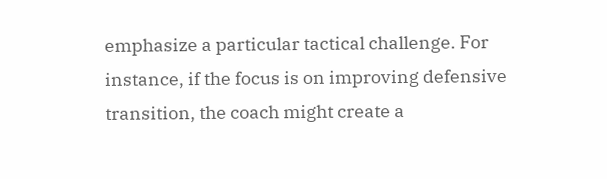emphasize a particular tactical challenge. For instance, if the focus is on improving defensive transition, the coach might create a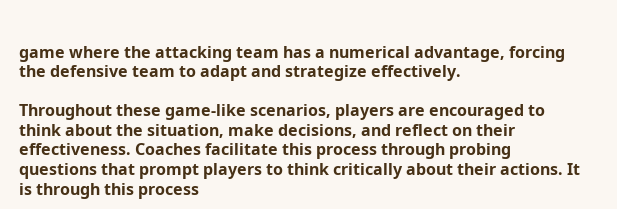game where the attacking team has a numerical advantage, forcing the defensive team to adapt and strategize effectively.

Throughout these game-like scenarios, players are encouraged to think about the situation, make decisions, and reflect on their effectiveness. Coaches facilitate this process through probing questions that prompt players to think critically about their actions. It is through this process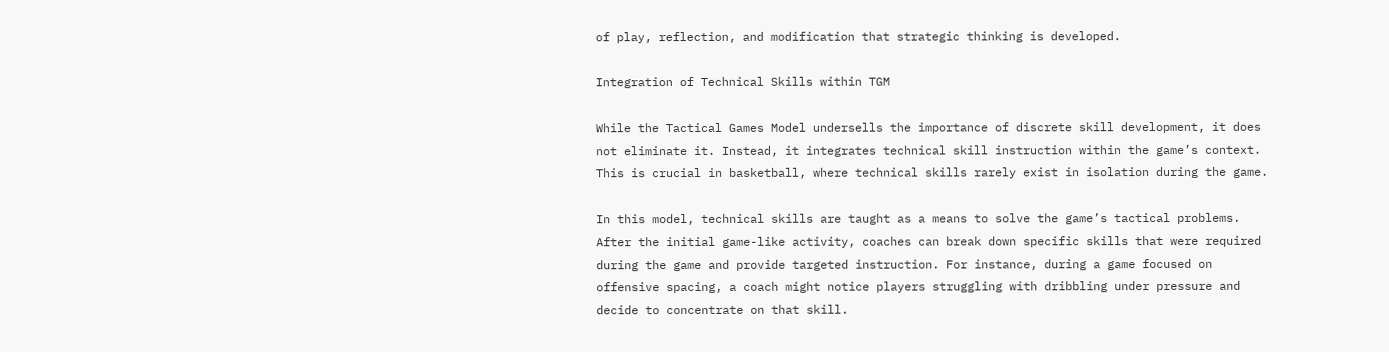of play, reflection, and modification that strategic thinking is developed.

Integration of Technical Skills within TGM

While the Tactical Games Model undersells the importance of discrete skill development, it does not eliminate it. Instead, it integrates technical skill instruction within the game’s context. This is crucial in basketball, where technical skills rarely exist in isolation during the game.

In this model, technical skills are taught as a means to solve the game’s tactical problems. After the initial game-like activity, coaches can break down specific skills that were required during the game and provide targeted instruction. For instance, during a game focused on offensive spacing, a coach might notice players struggling with dribbling under pressure and decide to concentrate on that skill.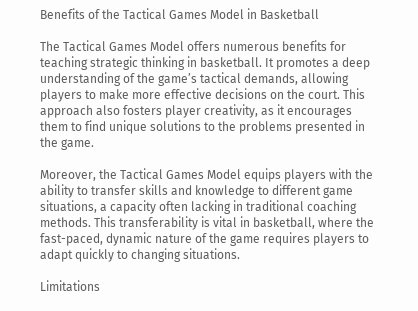Benefits of the Tactical Games Model in Basketball

The Tactical Games Model offers numerous benefits for teaching strategic thinking in basketball. It promotes a deep understanding of the game’s tactical demands, allowing players to make more effective decisions on the court. This approach also fosters player creativity, as it encourages them to find unique solutions to the problems presented in the game.

Moreover, the Tactical Games Model equips players with the ability to transfer skills and knowledge to different game situations, a capacity often lacking in traditional coaching methods. This transferability is vital in basketball, where the fast-paced, dynamic nature of the game requires players to adapt quickly to changing situations.

Limitations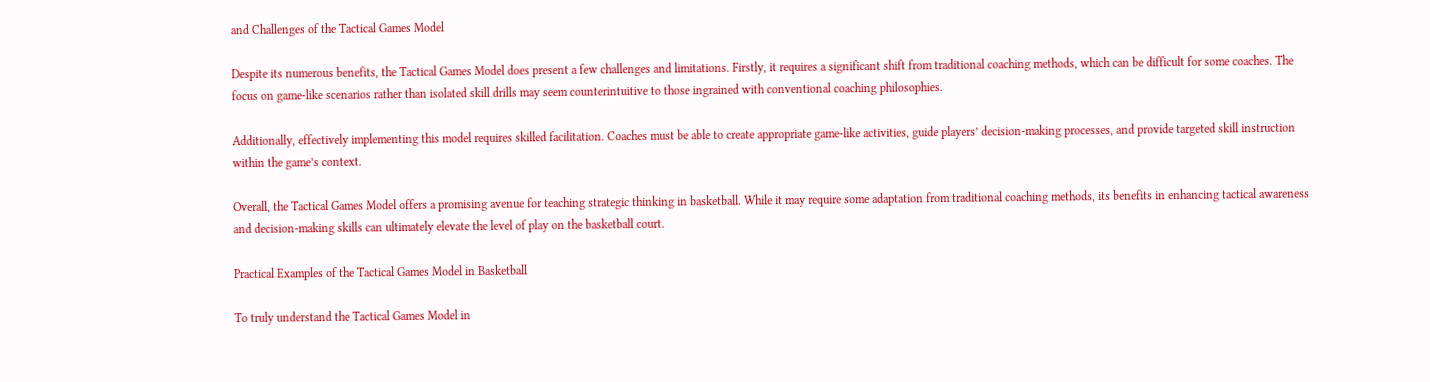and Challenges of the Tactical Games Model

Despite its numerous benefits, the Tactical Games Model does present a few challenges and limitations. Firstly, it requires a significant shift from traditional coaching methods, which can be difficult for some coaches. The focus on game-like scenarios rather than isolated skill drills may seem counterintuitive to those ingrained with conventional coaching philosophies.

Additionally, effectively implementing this model requires skilled facilitation. Coaches must be able to create appropriate game-like activities, guide players’ decision-making processes, and provide targeted skill instruction within the game’s context.

Overall, the Tactical Games Model offers a promising avenue for teaching strategic thinking in basketball. While it may require some adaptation from traditional coaching methods, its benefits in enhancing tactical awareness and decision-making skills can ultimately elevate the level of play on the basketball court.

Practical Examples of the Tactical Games Model in Basketball

To truly understand the Tactical Games Model in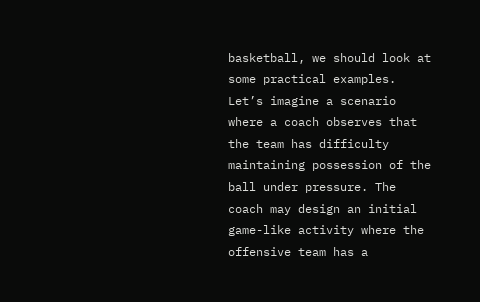basketball, we should look at some practical examples. Let’s imagine a scenario where a coach observes that the team has difficulty maintaining possession of the ball under pressure. The coach may design an initial game-like activity where the offensive team has a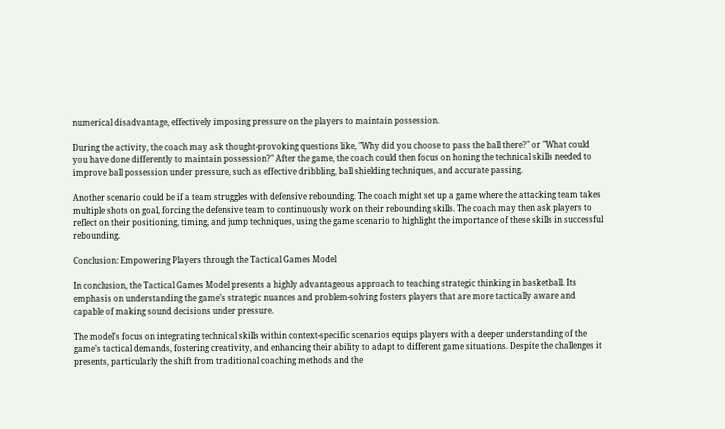numerical disadvantage, effectively imposing pressure on the players to maintain possession.

During the activity, the coach may ask thought-provoking questions like, "Why did you choose to pass the ball there?" or "What could you have done differently to maintain possession?" After the game, the coach could then focus on honing the technical skills needed to improve ball possession under pressure, such as effective dribbling, ball shielding techniques, and accurate passing.

Another scenario could be if a team struggles with defensive rebounding. The coach might set up a game where the attacking team takes multiple shots on goal, forcing the defensive team to continuously work on their rebounding skills. The coach may then ask players to reflect on their positioning, timing, and jump techniques, using the game scenario to highlight the importance of these skills in successful rebounding.

Conclusion: Empowering Players through the Tactical Games Model

In conclusion, the Tactical Games Model presents a highly advantageous approach to teaching strategic thinking in basketball. Its emphasis on understanding the game’s strategic nuances and problem-solving fosters players that are more tactically aware and capable of making sound decisions under pressure.

The model’s focus on integrating technical skills within context-specific scenarios equips players with a deeper understanding of the game’s tactical demands, fostering creativity, and enhancing their ability to adapt to different game situations. Despite the challenges it presents, particularly the shift from traditional coaching methods and the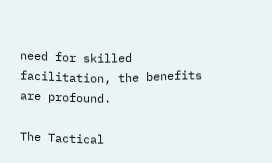need for skilled facilitation, the benefits are profound.

The Tactical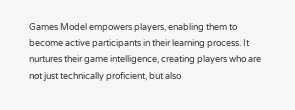Games Model empowers players, enabling them to become active participants in their learning process. It nurtures their game intelligence, creating players who are not just technically proficient, but also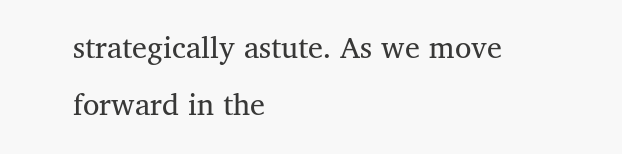strategically astute. As we move forward in the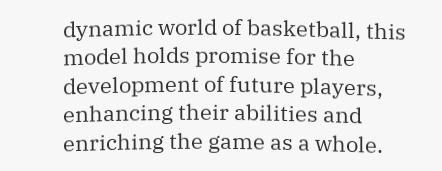dynamic world of basketball, this model holds promise for the development of future players, enhancing their abilities and enriching the game as a whole.